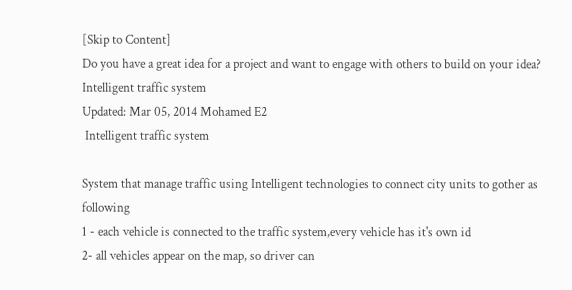[Skip to Content]
Do you have a great idea for a project and want to engage with others to build on your idea?
Intelligent traffic system
Updated: Mar 05, 2014 Mohamed E2
 Intelligent traffic system

System that manage traffic using Intelligent technologies to connect city units to gother as following
1 - each vehicle is connected to the traffic system,every vehicle has it's own id
2- all vehicles appear on the map, so driver can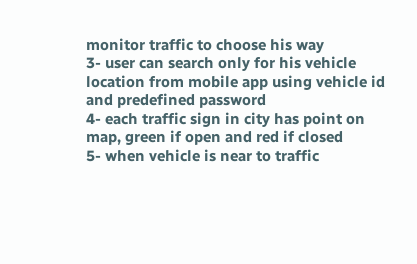monitor traffic to choose his way
3- user can search only for his vehicle location from mobile app using vehicle id and predefined password
4- each traffic sign in city has point on map, green if open and red if closed
5- when vehicle is near to traffic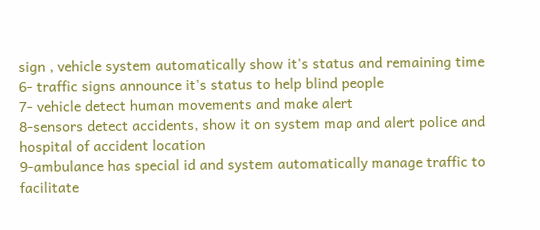sign , vehicle system automatically show it's status and remaining time
6- traffic signs announce it's status to help blind people
7- vehicle detect human movements and make alert
8-sensors detect accidents, show it on system map and alert police and hospital of accident location
9-ambulance has special id and system automatically manage traffic to facilitate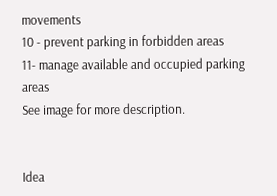movements
10 - prevent parking in forbidden areas
11- manage available and occupied parking areas
See image for more description.


Idea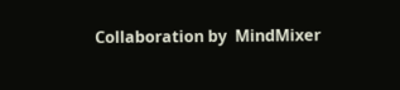Collaboration by  MindMixer